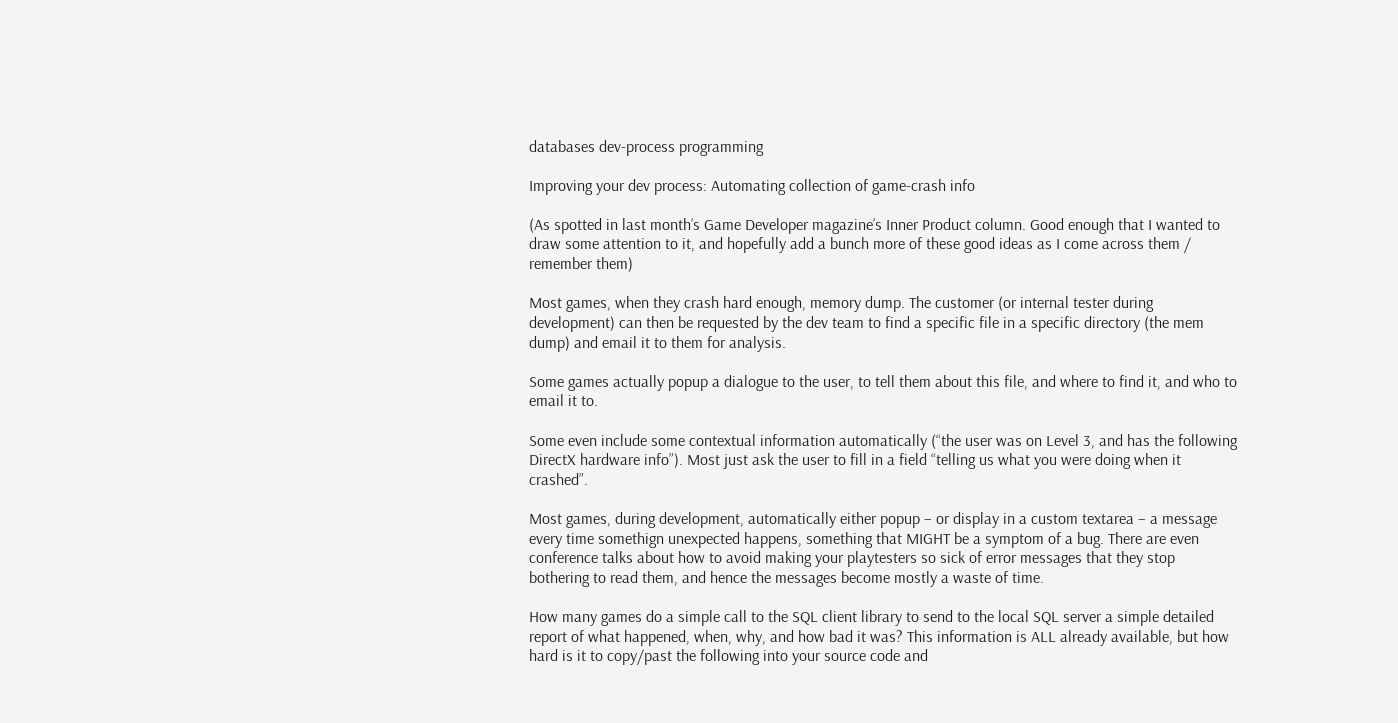databases dev-process programming

Improving your dev process: Automating collection of game-crash info

(As spotted in last month’s Game Developer magazine’s Inner Product column. Good enough that I wanted to draw some attention to it, and hopefully add a bunch more of these good ideas as I come across them / remember them)

Most games, when they crash hard enough, memory dump. The customer (or internal tester during development) can then be requested by the dev team to find a specific file in a specific directory (the mem dump) and email it to them for analysis.

Some games actually popup a dialogue to the user, to tell them about this file, and where to find it, and who to email it to.

Some even include some contextual information automatically (“the user was on Level 3, and has the following DirectX hardware info”). Most just ask the user to fill in a field “telling us what you were doing when it crashed”.

Most games, during development, automatically either popup – or display in a custom textarea – a message every time somethign unexpected happens, something that MIGHT be a symptom of a bug. There are even conference talks about how to avoid making your playtesters so sick of error messages that they stop bothering to read them, and hence the messages become mostly a waste of time.

How many games do a simple call to the SQL client library to send to the local SQL server a simple detailed report of what happened, when, why, and how bad it was? This information is ALL already available, but how hard is it to copy/past the following into your source code and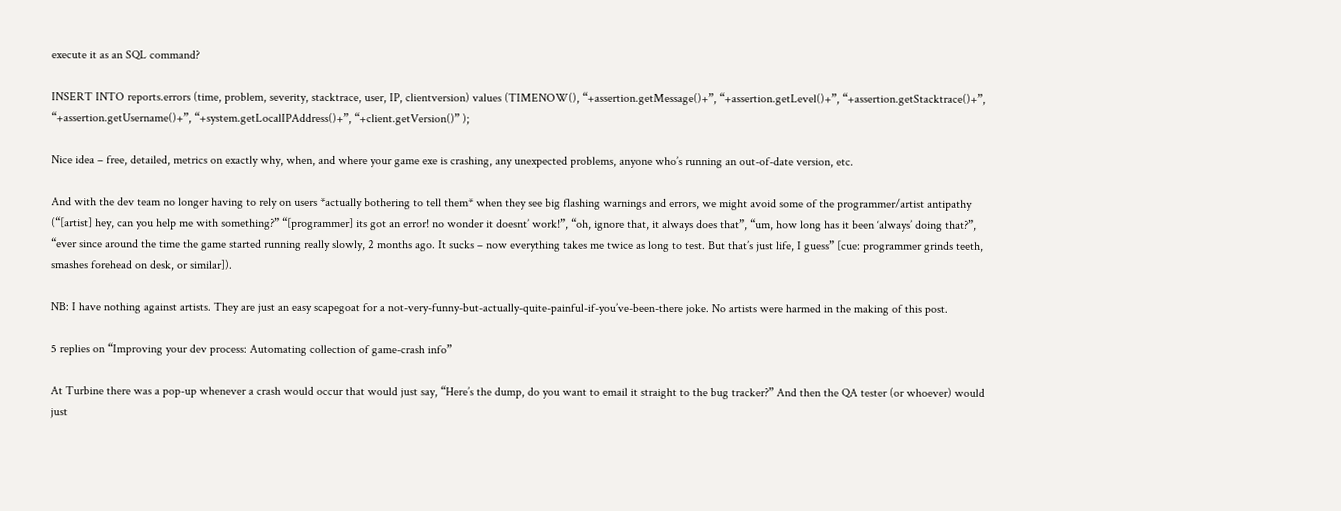execute it as an SQL command?

INSERT INTO reports.errors (time, problem, severity, stacktrace, user, IP, clientversion) values (TIMENOW(), “+assertion.getMessage()+”, “+assertion.getLevel()+”, “+assertion.getStacktrace()+”, “+assertion.getUsername()+”, “+system.getLocalIPAddress()+”, “+client.getVersion()” );

Nice idea – free, detailed, metrics on exactly why, when, and where your game exe is crashing, any unexpected problems, anyone who’s running an out-of-date version, etc.

And with the dev team no longer having to rely on users *actually bothering to tell them* when they see big flashing warnings and errors, we might avoid some of the programmer/artist antipathy (“[artist] hey, can you help me with something?” “[programmer] its got an error! no wonder it doesnt’ work!”, “oh, ignore that, it always does that”, “um, how long has it been ‘always’ doing that?”, “ever since around the time the game started running really slowly, 2 months ago. It sucks – now everything takes me twice as long to test. But that’s just life, I guess” [cue: programmer grinds teeth, smashes forehead on desk, or similar]).

NB: I have nothing against artists. They are just an easy scapegoat for a not-very-funny-but-actually-quite-painful-if-you’ve-been-there joke. No artists were harmed in the making of this post.

5 replies on “Improving your dev process: Automating collection of game-crash info”

At Turbine there was a pop-up whenever a crash would occur that would just say, “Here’s the dump, do you want to email it straight to the bug tracker?” And then the QA tester (or whoever) would just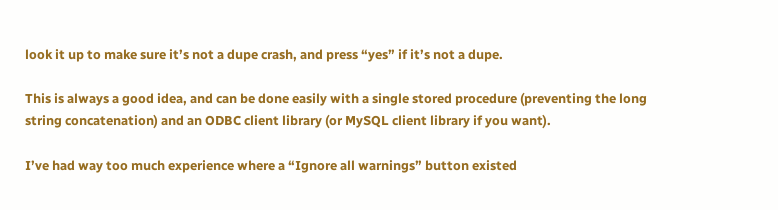look it up to make sure it’s not a dupe crash, and press “yes” if it’s not a dupe.

This is always a good idea, and can be done easily with a single stored procedure (preventing the long string concatenation) and an ODBC client library (or MySQL client library if you want).

I’ve had way too much experience where a “Ignore all warnings” button existed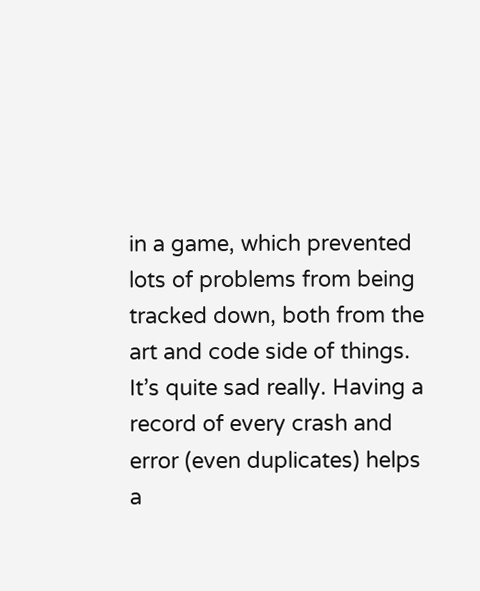in a game, which prevented lots of problems from being tracked down, both from the art and code side of things. It’s quite sad really. Having a record of every crash and error (even duplicates) helps a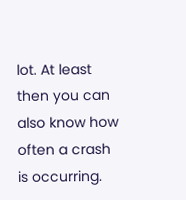lot. At least then you can also know how often a crash is occurring.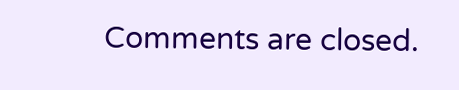Comments are closed.